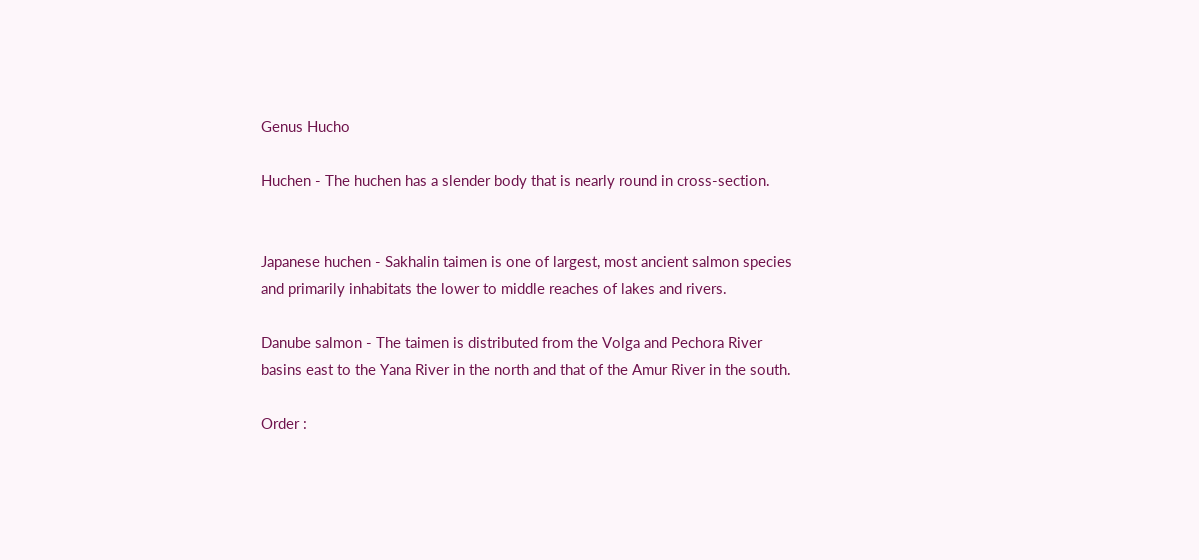Genus Hucho

Huchen - The huchen has a slender body that is nearly round in cross-section.


Japanese huchen - Sakhalin taimen is one of largest, most ancient salmon species and primarily inhabitats the lower to middle reaches of lakes and rivers.

Danube salmon - The taimen is distributed from the Volga and Pechora River basins east to the Yana River in the north and that of the Amur River in the south.

Order :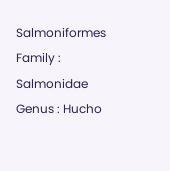Salmoniformes
Family : Salmonidae
Genus : Hucho